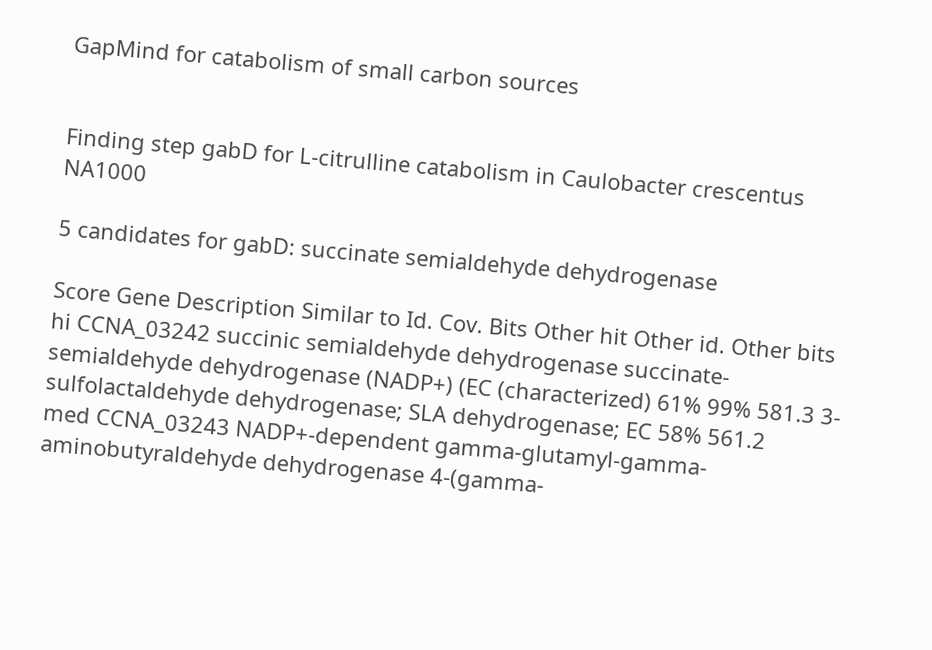GapMind for catabolism of small carbon sources


Finding step gabD for L-citrulline catabolism in Caulobacter crescentus NA1000

5 candidates for gabD: succinate semialdehyde dehydrogenase

Score Gene Description Similar to Id. Cov. Bits Other hit Other id. Other bits
hi CCNA_03242 succinic semialdehyde dehydrogenase succinate-semialdehyde dehydrogenase (NADP+) (EC (characterized) 61% 99% 581.3 3-sulfolactaldehyde dehydrogenase; SLA dehydrogenase; EC 58% 561.2
med CCNA_03243 NADP+-dependent gamma-glutamyl-gamma-aminobutyraldehyde dehydrogenase 4-(gamma-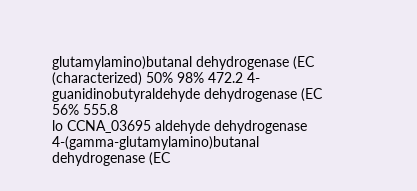glutamylamino)butanal dehydrogenase (EC (characterized) 50% 98% 472.2 4-guanidinobutyraldehyde dehydrogenase (EC 56% 555.8
lo CCNA_03695 aldehyde dehydrogenase 4-(gamma-glutamylamino)butanal dehydrogenase (EC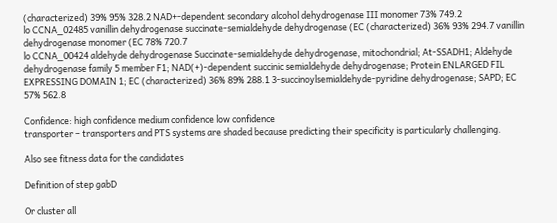(characterized) 39% 95% 328.2 NAD+-dependent secondary alcohol dehydrogenase III monomer 73% 749.2
lo CCNA_02485 vanillin dehydrogenase succinate-semialdehyde dehydrogenase (EC (characterized) 36% 93% 294.7 vanillin dehydrogenase monomer (EC 78% 720.7
lo CCNA_00424 aldehyde dehydrogenase Succinate-semialdehyde dehydrogenase, mitochondrial; At-SSADH1; Aldehyde dehydrogenase family 5 member F1; NAD(+)-dependent succinic semialdehyde dehydrogenase; Protein ENLARGED FIL EXPRESSING DOMAIN 1; EC (characterized) 36% 89% 288.1 3-succinoylsemialdehyde-pyridine dehydrogenase; SAPD; EC 57% 562.8

Confidence: high confidence medium confidence low confidence
transporter – transporters and PTS systems are shaded because predicting their specificity is particularly challenging.

Also see fitness data for the candidates

Definition of step gabD

Or cluster all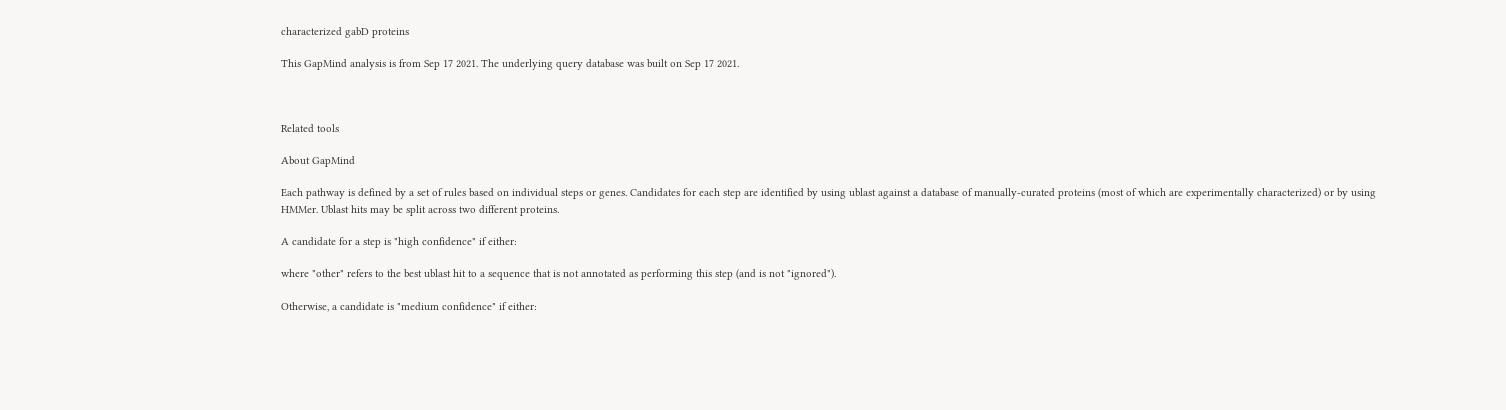characterized gabD proteins

This GapMind analysis is from Sep 17 2021. The underlying query database was built on Sep 17 2021.



Related tools

About GapMind

Each pathway is defined by a set of rules based on individual steps or genes. Candidates for each step are identified by using ublast against a database of manually-curated proteins (most of which are experimentally characterized) or by using HMMer. Ublast hits may be split across two different proteins.

A candidate for a step is "high confidence" if either:

where "other" refers to the best ublast hit to a sequence that is not annotated as performing this step (and is not "ignored").

Otherwise, a candidate is "medium confidence" if either: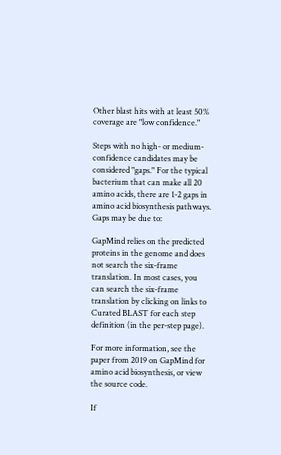Other blast hits with at least 50% coverage are "low confidence."

Steps with no high- or medium-confidence candidates may be considered "gaps." For the typical bacterium that can make all 20 amino acids, there are 1-2 gaps in amino acid biosynthesis pathways. Gaps may be due to:

GapMind relies on the predicted proteins in the genome and does not search the six-frame translation. In most cases, you can search the six-frame translation by clicking on links to Curated BLAST for each step definition (in the per-step page).

For more information, see the paper from 2019 on GapMind for amino acid biosynthesis, or view the source code.

If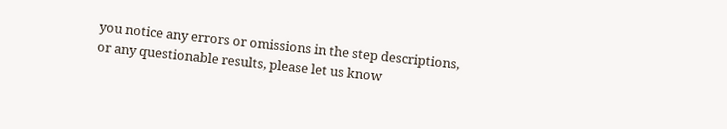you notice any errors or omissions in the step descriptions, or any questionable results, please let us know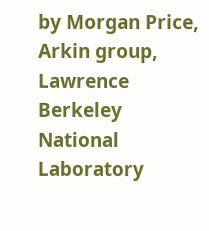by Morgan Price, Arkin group, Lawrence Berkeley National Laboratory